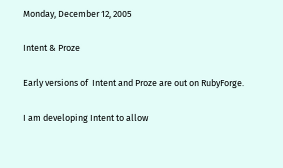Monday, December 12, 2005

Intent & Proze

Early versions of  Intent and Proze are out on RubyForge.

I am developing Intent to allow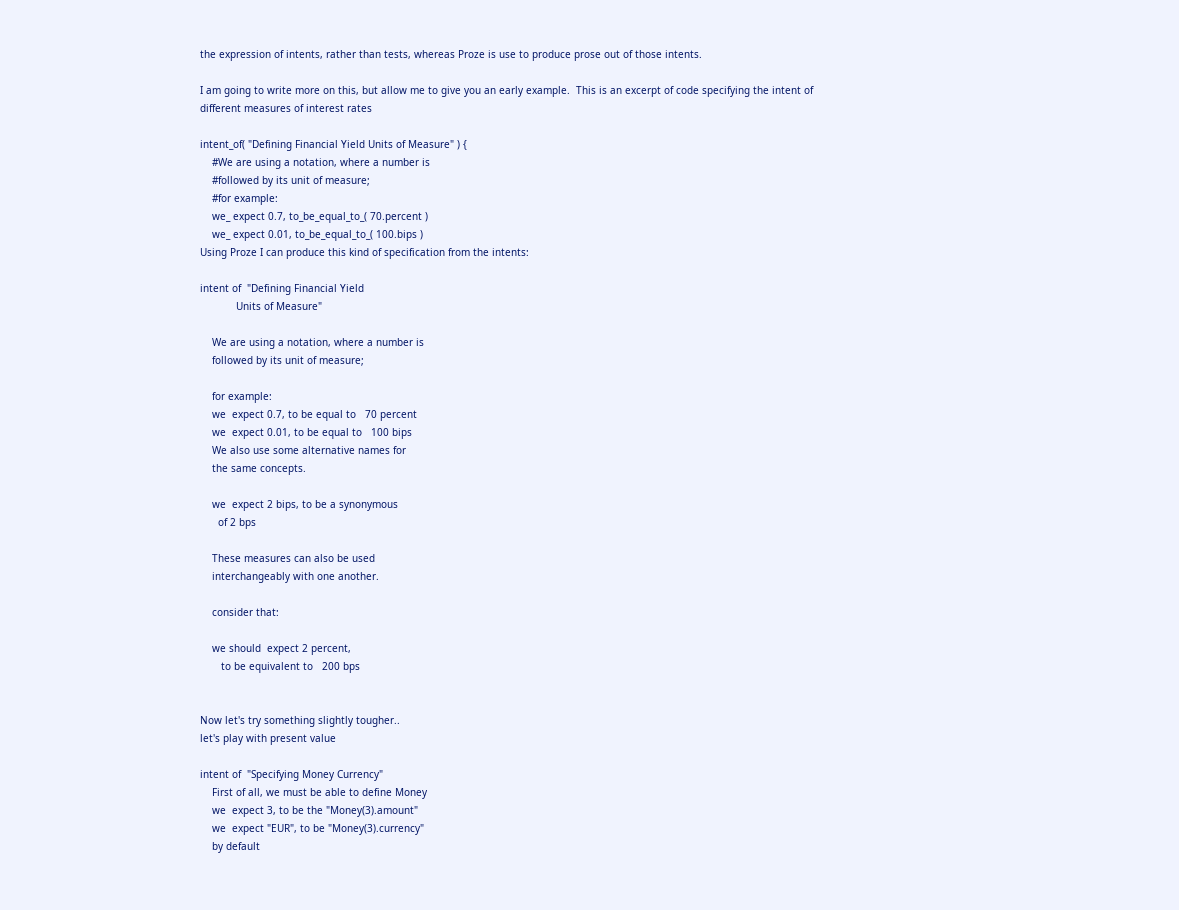the expression of intents, rather than tests, whereas Proze is use to produce prose out of those intents.

I am going to write more on this, but allow me to give you an early example.  This is an excerpt of code specifying the intent of different measures of interest rates

intent_of( "Defining Financial Yield Units of Measure" ) {
    #We are using a notation, where a number is
    #followed by its unit of measure;
    #for example:
    we_ expect 0.7, to_be_equal_to_( 70.percent )
    we_ expect 0.01, to_be_equal_to_( 100.bips )
Using Proze I can produce this kind of specification from the intents:

intent of  "Defining Financial Yield
            Units of Measure"

    We are using a notation, where a number is
    followed by its unit of measure;

    for example:
    we  expect 0.7, to be equal to   70 percent
    we  expect 0.01, to be equal to   100 bips
    We also use some alternative names for
    the same concepts.

    we  expect 2 bips, to be a synonymous
      of 2 bps

    These measures can also be used
    interchangeably with one another.

    consider that:

    we should  expect 2 percent,
       to be equivalent to   200 bps


Now let's try something slightly tougher..
let's play with present value

intent of  "Specifying Money Currency"
    First of all, we must be able to define Money
    we  expect 3, to be the "Money(3).amount"
    we  expect "EUR", to be "Money(3).currency"
    by default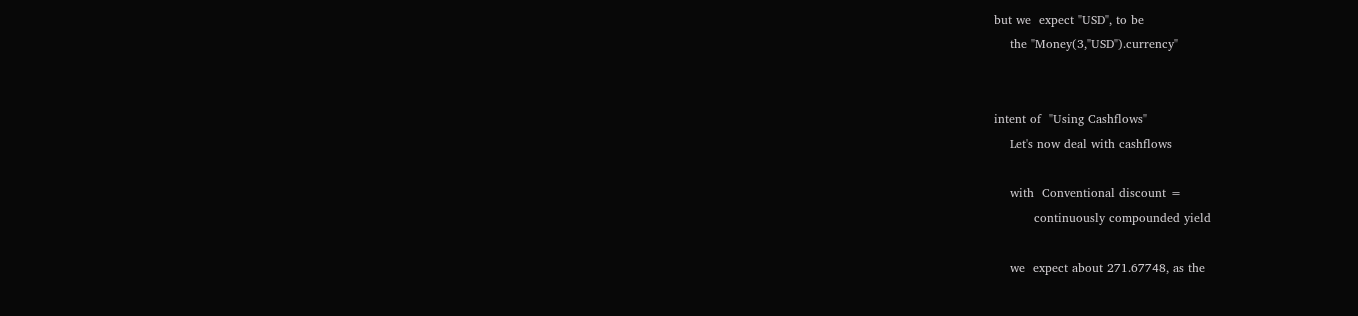but we  expect "USD", to be
    the "Money(3,"USD").currency"


intent of  "Using Cashflows"
    Let's now deal with cashflows

    with  Conventional discount =
          continuously compounded yield

    we  expect about 271.67748, as the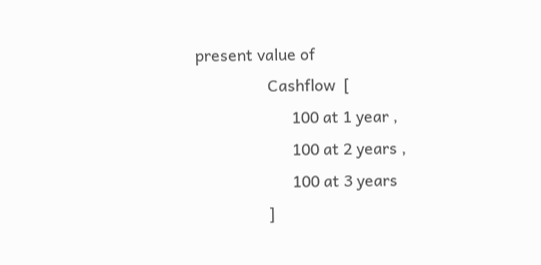present value of
                  Cashflow  [
                        100 at 1 year ,
                        100 at 2 years ,
                        100 at 3 years
                  ]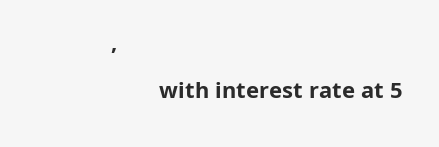,

        with interest rate at 5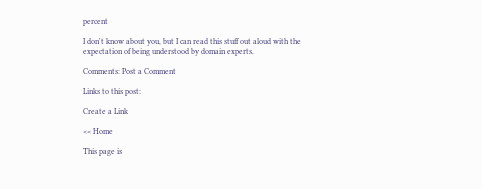percent

I don't know about you, but I can read this stuff out aloud with the expectation of being understood by domain experts.

Comments: Post a Comment

Links to this post:

Create a Link

<< Home

This page is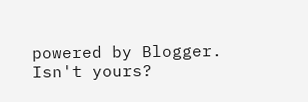powered by Blogger. Isn't yours?